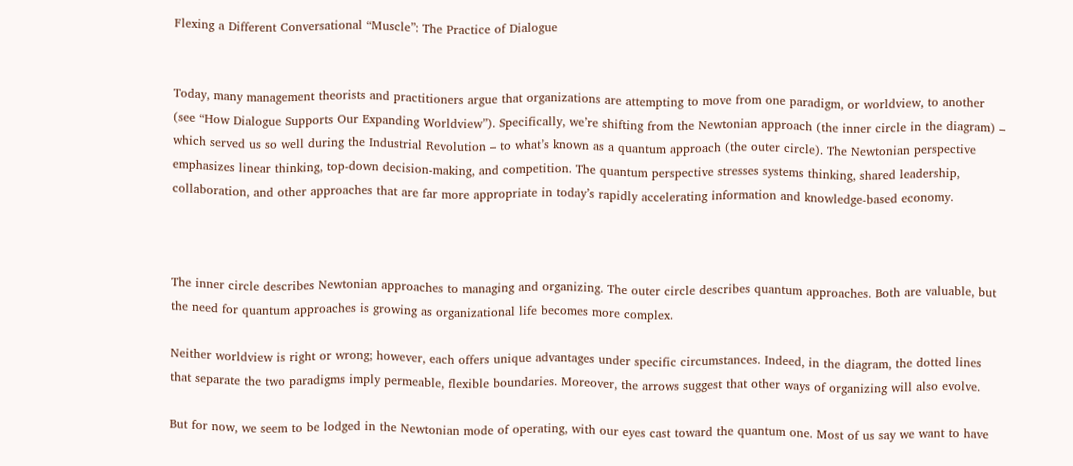Flexing a Different Conversational “Muscle”: The Practice of Dialogue


Today, many management theorists and practitioners argue that organizations are attempting to move from one paradigm, or worldview, to another (see “How Dialogue Supports Our Expanding Worldview”). Specifically, we’re shifting from the Newtonian approach (the inner circle in the diagram) – which served us so well during the Industrial Revolution – to what’s known as a quantum approach (the outer circle). The Newtonian perspective emphasizes linear thinking, top-down decision-making, and competition. The quantum perspective stresses systems thinking, shared leadership, collaboration, and other approaches that are far more appropriate in today’s rapidly accelerating information and knowledge-based economy.



The inner circle describes Newtonian approaches to managing and organizing. The outer circle describes quantum approaches. Both are valuable, but the need for quantum approaches is growing as organizational life becomes more complex.

Neither worldview is right or wrong; however, each offers unique advantages under specific circumstances. Indeed, in the diagram, the dotted lines that separate the two paradigms imply permeable, flexible boundaries. Moreover, the arrows suggest that other ways of organizing will also evolve.

But for now, we seem to be lodged in the Newtonian mode of operating, with our eyes cast toward the quantum one. Most of us say we want to have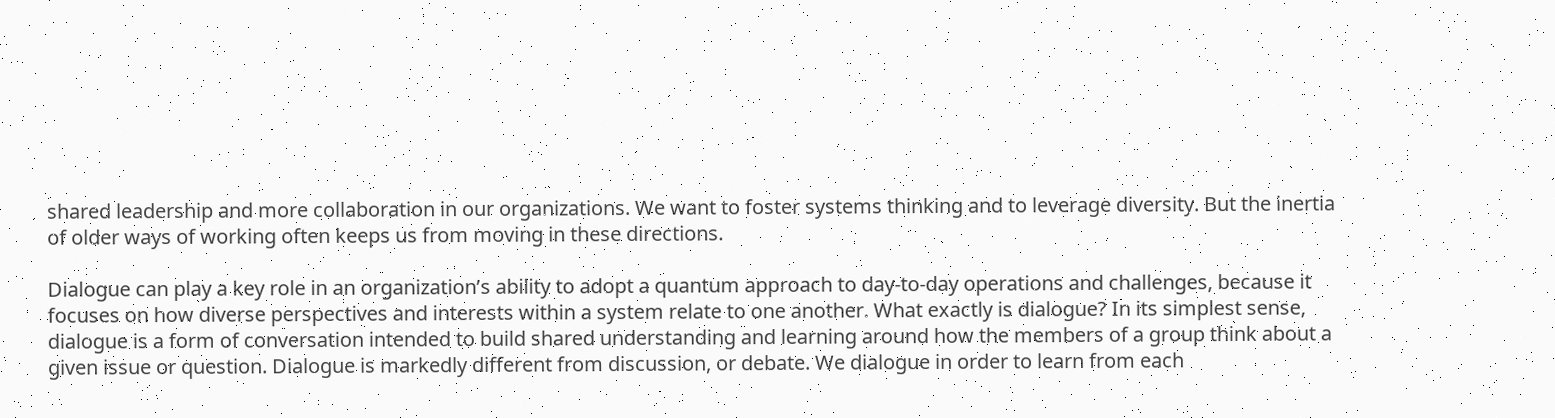shared leadership and more collaboration in our organizations. We want to foster systems thinking and to leverage diversity. But the inertia of older ways of working often keeps us from moving in these directions.

Dialogue can play a key role in an organization’s ability to adopt a quantum approach to day-to-day operations and challenges, because it focuses on how diverse perspectives and interests within a system relate to one another. What exactly is dialogue? In its simplest sense, dialogue is a form of conversation intended to build shared understanding and learning around how the members of a group think about a given issue or question. Dialogue is markedly different from discussion, or debate. We dialogue in order to learn from each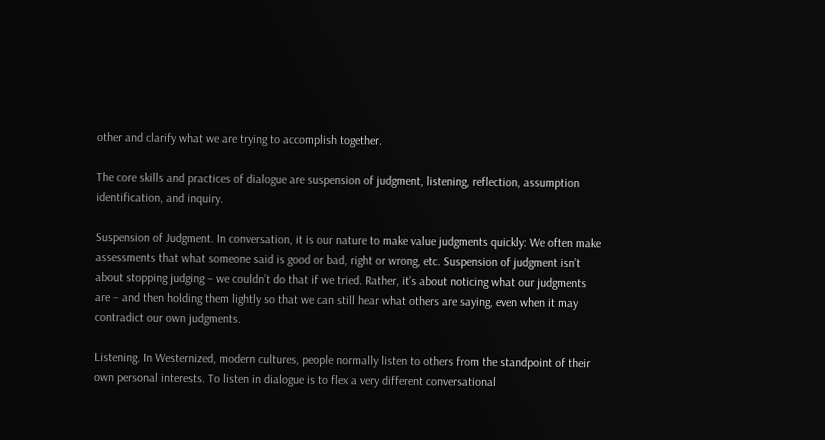other and clarify what we are trying to accomplish together.

The core skills and practices of dialogue are suspension of judgment, listening, reflection, assumption identification, and inquiry.

Suspension of Judgment. In conversation, it is our nature to make value judgments quickly: We often make assessments that what someone said is good or bad, right or wrong, etc. Suspension of judgment isn’t about stopping judging – we couldn’t do that if we tried. Rather, it’s about noticing what our judgments are – and then holding them lightly so that we can still hear what others are saying, even when it may contradict our own judgments.

Listening. In Westernized, modern cultures, people normally listen to others from the standpoint of their own personal interests. To listen in dialogue is to flex a very different conversational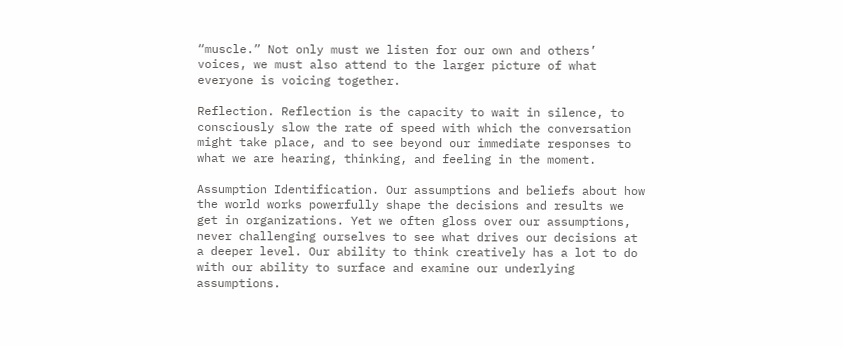“muscle.” Not only must we listen for our own and others’ voices, we must also attend to the larger picture of what everyone is voicing together.

Reflection. Reflection is the capacity to wait in silence, to consciously slow the rate of speed with which the conversation might take place, and to see beyond our immediate responses to what we are hearing, thinking, and feeling in the moment.

Assumption Identification. Our assumptions and beliefs about how the world works powerfully shape the decisions and results we get in organizations. Yet we often gloss over our assumptions, never challenging ourselves to see what drives our decisions at a deeper level. Our ability to think creatively has a lot to do with our ability to surface and examine our underlying assumptions.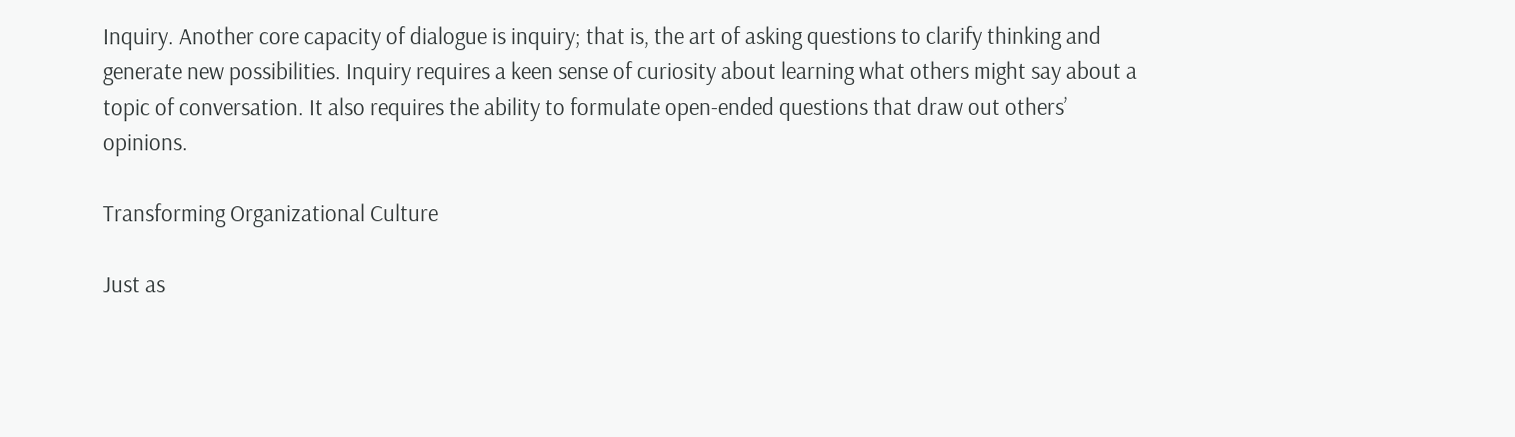Inquiry. Another core capacity of dialogue is inquiry; that is, the art of asking questions to clarify thinking and generate new possibilities. Inquiry requires a keen sense of curiosity about learning what others might say about a topic of conversation. It also requires the ability to formulate open-ended questions that draw out others’ opinions.

Transforming Organizational Culture

Just as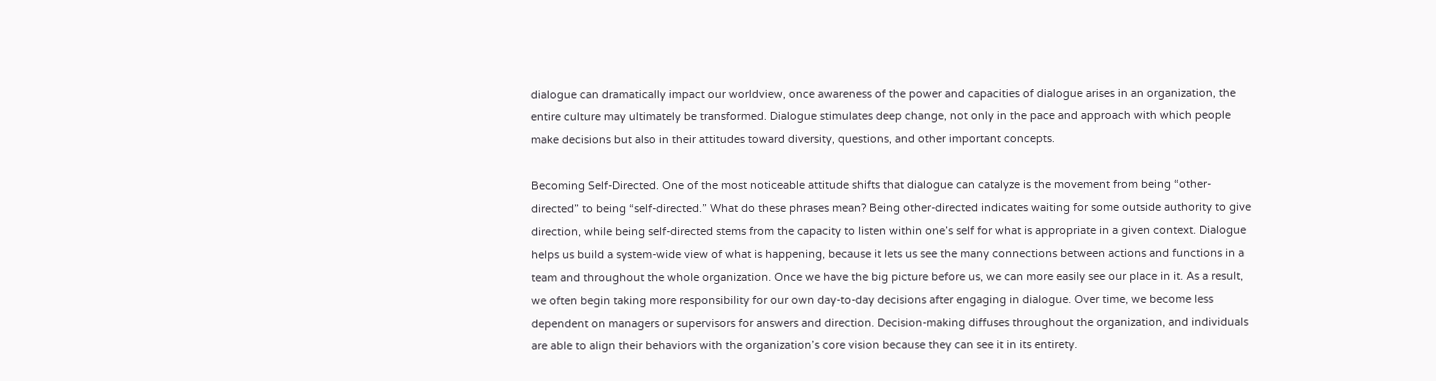dialogue can dramatically impact our worldview, once awareness of the power and capacities of dialogue arises in an organization, the entire culture may ultimately be transformed. Dialogue stimulates deep change, not only in the pace and approach with which people make decisions but also in their attitudes toward diversity, questions, and other important concepts.

Becoming Self-Directed. One of the most noticeable attitude shifts that dialogue can catalyze is the movement from being “other-directed” to being “self-directed.” What do these phrases mean? Being other-directed indicates waiting for some outside authority to give direction, while being self-directed stems from the capacity to listen within one’s self for what is appropriate in a given context. Dialogue helps us build a system-wide view of what is happening, because it lets us see the many connections between actions and functions in a team and throughout the whole organization. Once we have the big picture before us, we can more easily see our place in it. As a result, we often begin taking more responsibility for our own day-to-day decisions after engaging in dialogue. Over time, we become less dependent on managers or supervisors for answers and direction. Decision-making diffuses throughout the organization, and individuals are able to align their behaviors with the organization’s core vision because they can see it in its entirety.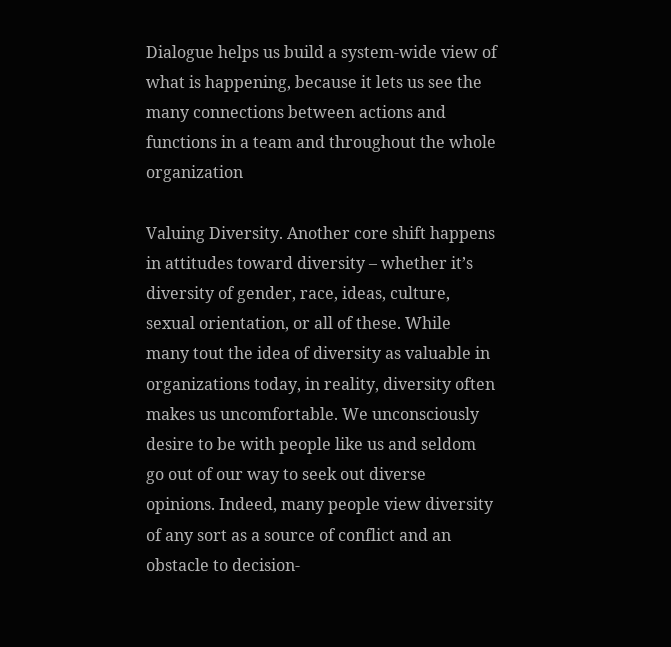Dialogue helps us build a system-wide view of what is happening, because it lets us see the many connections between actions and functions in a team and throughout the whole organization

Valuing Diversity. Another core shift happens in attitudes toward diversity – whether it’s diversity of gender, race, ideas, culture, sexual orientation, or all of these. While many tout the idea of diversity as valuable in organizations today, in reality, diversity often makes us uncomfortable. We unconsciously desire to be with people like us and seldom go out of our way to seek out diverse opinions. Indeed, many people view diversity of any sort as a source of conflict and an obstacle to decision-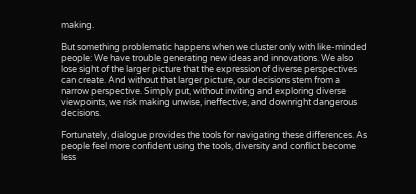making.

But something problematic happens when we cluster only with like-minded people: We have trouble generating new ideas and innovations. We also lose sight of the larger picture that the expression of diverse perspectives can create. And without that larger picture, our decisions stem from a narrow perspective. Simply put, without inviting and exploring diverse viewpoints, we risk making unwise, ineffective, and downright dangerous decisions.

Fortunately, dialogue provides the tools for navigating these differences. As people feel more confident using the tools, diversity and conflict become less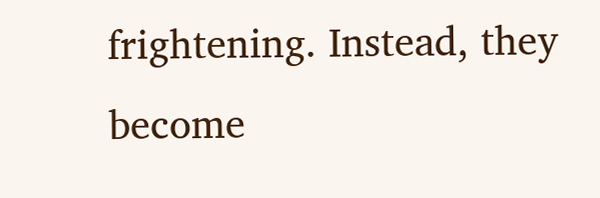frightening. Instead, they become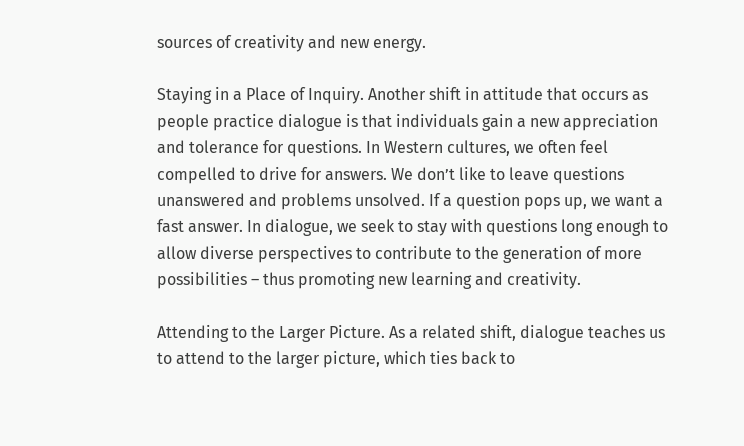sources of creativity and new energy.

Staying in a Place of Inquiry. Another shift in attitude that occurs as people practice dialogue is that individuals gain a new appreciation and tolerance for questions. In Western cultures, we often feel compelled to drive for answers. We don’t like to leave questions unanswered and problems unsolved. If a question pops up, we want a fast answer. In dialogue, we seek to stay with questions long enough to allow diverse perspectives to contribute to the generation of more possibilities – thus promoting new learning and creativity.

Attending to the Larger Picture. As a related shift, dialogue teaches us to attend to the larger picture, which ties back to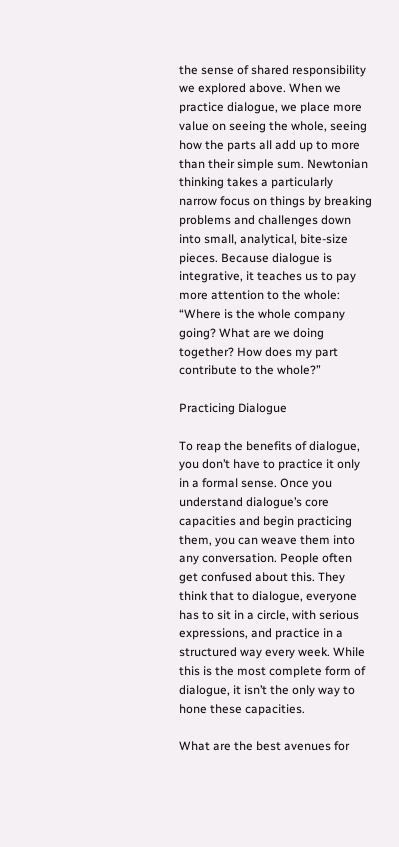the sense of shared responsibility we explored above. When we practice dialogue, we place more value on seeing the whole, seeing how the parts all add up to more than their simple sum. Newtonian thinking takes a particularly narrow focus on things by breaking problems and challenges down into small, analytical, bite-size pieces. Because dialogue is integrative, it teaches us to pay more attention to the whole: “Where is the whole company going? What are we doing together? How does my part contribute to the whole?”

Practicing Dialogue

To reap the benefits of dialogue, you don’t have to practice it only in a formal sense. Once you understand dialogue’s core capacities and begin practicing them, you can weave them into any conversation. People often get confused about this. They think that to dialogue, everyone has to sit in a circle, with serious expressions, and practice in a structured way every week. While this is the most complete form of dialogue, it isn’t the only way to hone these capacities.

What are the best avenues for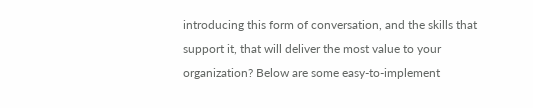introducing this form of conversation, and the skills that support it, that will deliver the most value to your organization? Below are some easy-to-implement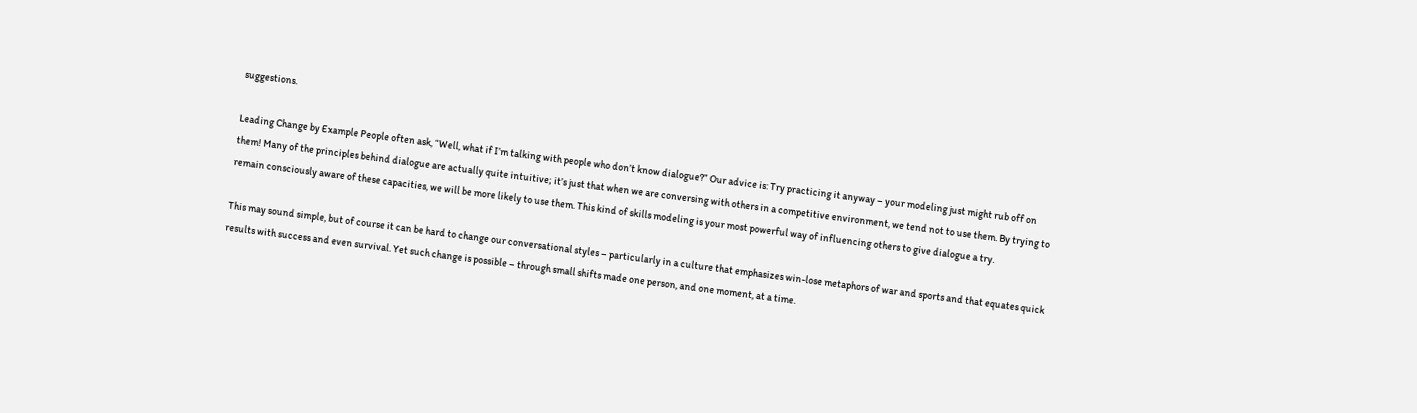suggestions.

Leading Change by Example People often ask, “Well, what if I’m talking with people who don’t know dialogue?” Our advice is: Try practicing it anyway – your modeling just might rub off on them! Many of the principles behind dialogue are actually quite intuitive; it’s just that when we are conversing with others in a competitive environment, we tend not to use them. By trying to remain consciously aware of these capacities, we will be more likely to use them. This kind of skills modeling is your most powerful way of influencing others to give dialogue a try.

This may sound simple, but of course it can be hard to change our conversational styles – particularly in a culture that emphasizes win-lose metaphors of war and sports and that equates quick results with success and even survival. Yet such change is possible – through small shifts made one person, and one moment, at a time.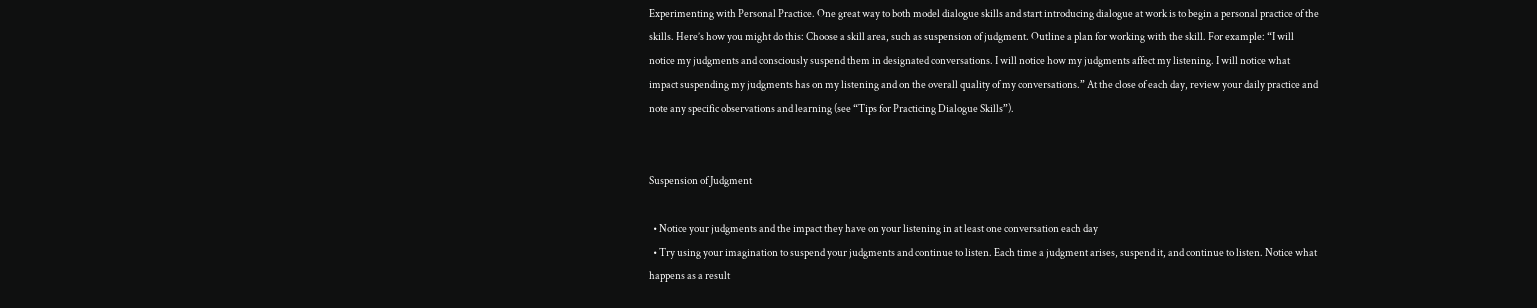Experimenting with Personal Practice. One great way to both model dialogue skills and start introducing dialogue at work is to begin a personal practice of the skills. Here’s how you might do this: Choose a skill area, such as suspension of judgment. Outline a plan for working with the skill. For example: “I will notice my judgments and consciously suspend them in designated conversations. I will notice how my judgments affect my listening. I will notice what impact suspending my judgments has on my listening and on the overall quality of my conversations.” At the close of each day, review your daily practice and note any specific observations and learning (see “Tips for Practicing Dialogue Skills”).


Suspension of Judgment

  • Notice your judgments and the impact they have on your listening in at least one conversation each day
  • Try using your imagination to suspend your judgments and continue to listen. Each time a judgment arises, suspend it, and continue to listen. Notice what happens as a result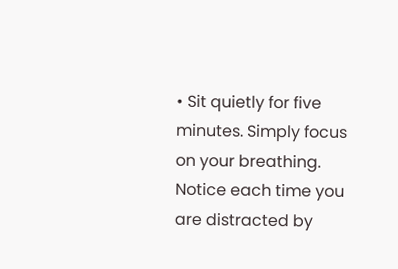• Sit quietly for five minutes. Simply focus on your breathing. Notice each time you are distracted by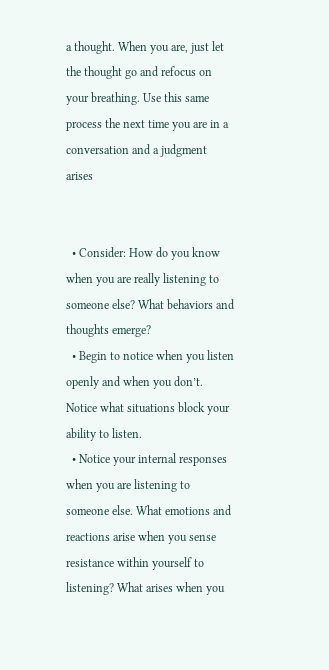a thought. When you are, just let the thought go and refocus on your breathing. Use this same process the next time you are in a conversation and a judgment arises


  • Consider: How do you know when you are really listening to someone else? What behaviors and thoughts emerge?
  • Begin to notice when you listen openly and when you don’t. Notice what situations block your ability to listen.
  • Notice your internal responses when you are listening to someone else. What emotions and reactions arise when you sense resistance within yourself to listening? What arises when you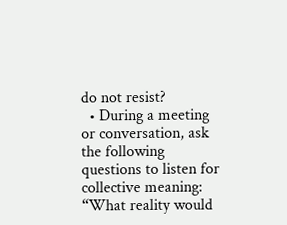do not resist?
  • During a meeting or conversation, ask the following questions to listen for collective meaning: “What reality would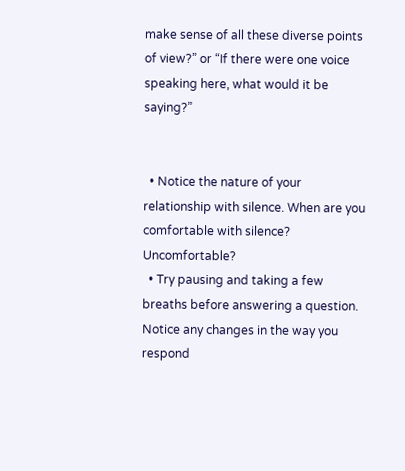make sense of all these diverse points of view?” or “If there were one voice speaking here, what would it be saying?”


  • Notice the nature of your relationship with silence. When are you comfortable with silence? Uncomfortable?
  • Try pausing and taking a few breaths before answering a question. Notice any changes in the way you respond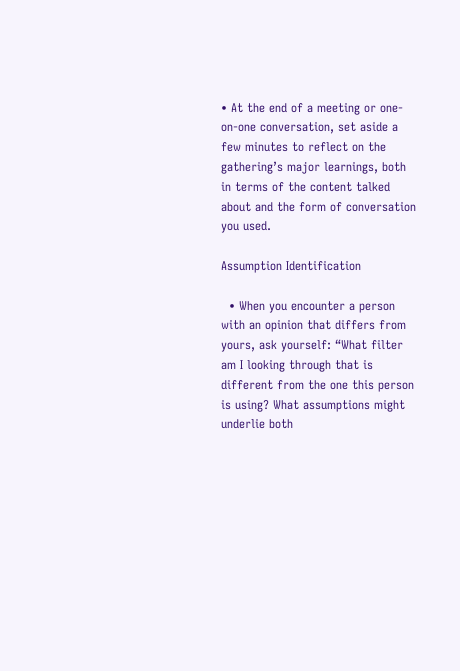• At the end of a meeting or one-on-one conversation, set aside a few minutes to reflect on the gathering’s major learnings, both in terms of the content talked about and the form of conversation you used.

Assumption Identification

  • When you encounter a person with an opinion that differs from yours, ask yourself: “What filter am I looking through that is different from the one this person is using? What assumptions might underlie both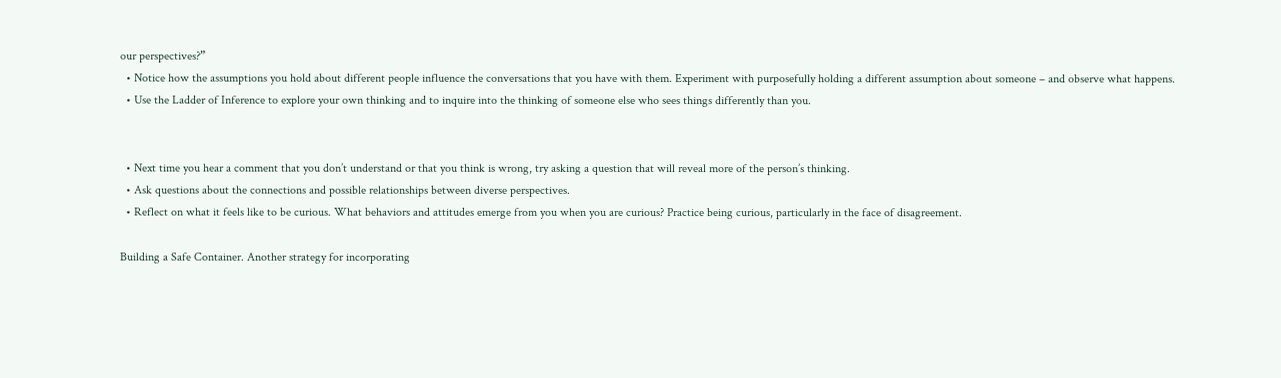our perspectives?”
  • Notice how the assumptions you hold about different people influence the conversations that you have with them. Experiment with purposefully holding a different assumption about someone – and observe what happens.
  • Use the Ladder of Inference to explore your own thinking and to inquire into the thinking of someone else who sees things differently than you.


  • Next time you hear a comment that you don’t understand or that you think is wrong, try asking a question that will reveal more of the person’s thinking.
  • Ask questions about the connections and possible relationships between diverse perspectives.
  • Reflect on what it feels like to be curious. What behaviors and attitudes emerge from you when you are curious? Practice being curious, particularly in the face of disagreement.

Building a Safe Container. Another strategy for incorporating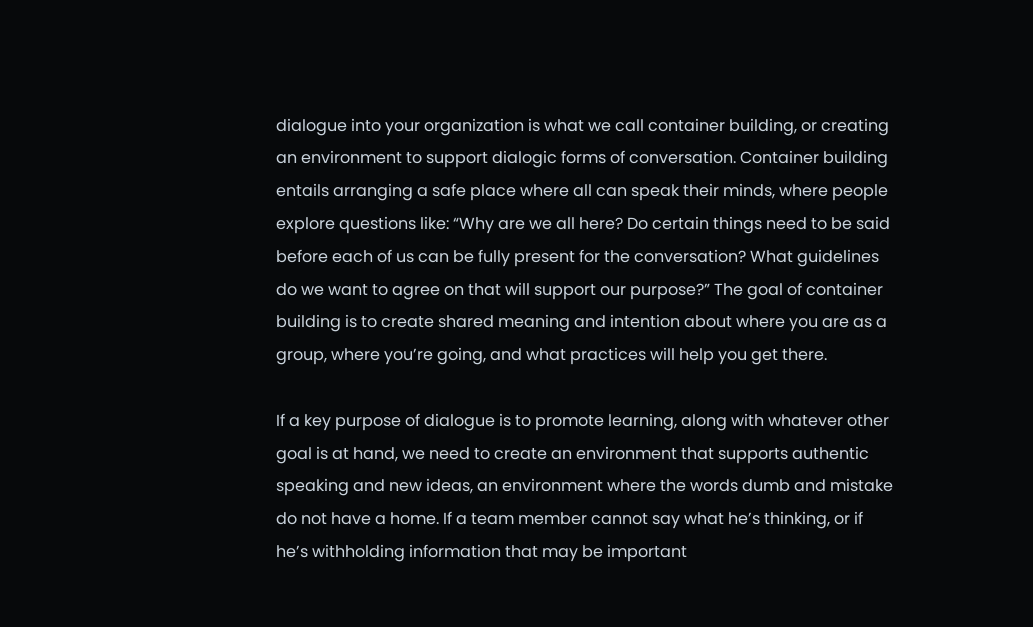dialogue into your organization is what we call container building, or creating an environment to support dialogic forms of conversation. Container building entails arranging a safe place where all can speak their minds, where people explore questions like: “Why are we all here? Do certain things need to be said before each of us can be fully present for the conversation? What guidelines do we want to agree on that will support our purpose?” The goal of container building is to create shared meaning and intention about where you are as a group, where you’re going, and what practices will help you get there.

If a key purpose of dialogue is to promote learning, along with whatever other goal is at hand, we need to create an environment that supports authentic speaking and new ideas, an environment where the words dumb and mistake do not have a home. If a team member cannot say what he’s thinking, or if he’s withholding information that may be important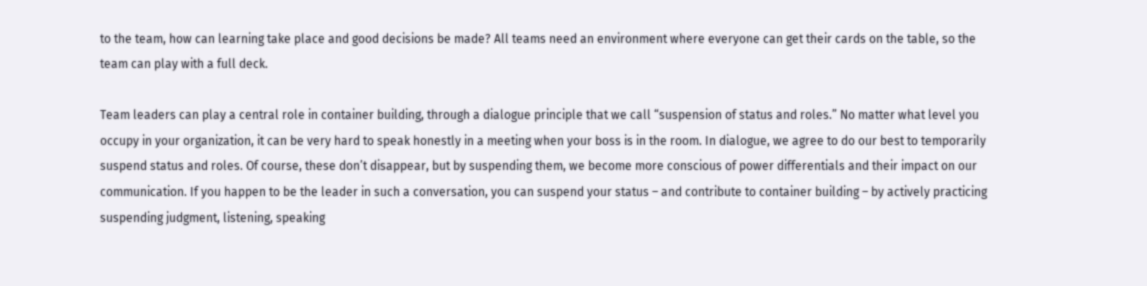to the team, how can learning take place and good decisions be made? All teams need an environment where everyone can get their cards on the table, so the team can play with a full deck.

Team leaders can play a central role in container building, through a dialogue principle that we call “suspension of status and roles.” No matter what level you occupy in your organization, it can be very hard to speak honestly in a meeting when your boss is in the room. In dialogue, we agree to do our best to temporarily suspend status and roles. Of course, these don’t disappear, but by suspending them, we become more conscious of power differentials and their impact on our communication. If you happen to be the leader in such a conversation, you can suspend your status – and contribute to container building – by actively practicing suspending judgment, listening, speaking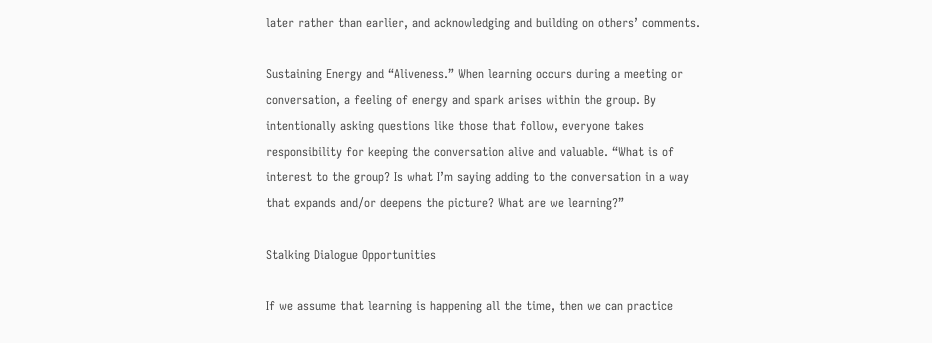later rather than earlier, and acknowledging and building on others’ comments.

Sustaining Energy and “Aliveness.” When learning occurs during a meeting or conversation, a feeling of energy and spark arises within the group. By intentionally asking questions like those that follow, everyone takes responsibility for keeping the conversation alive and valuable. “What is of interest to the group? Is what I’m saying adding to the conversation in a way that expands and/or deepens the picture? What are we learning?”

Stalking Dialogue Opportunities

If we assume that learning is happening all the time, then we can practice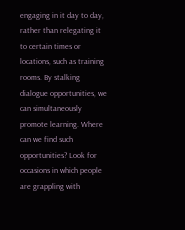engaging in it day to day, rather than relegating it to certain times or locations, such as training rooms. By stalking dialogue opportunities, we can simultaneously promote learning. Where can we find such opportunities? Look for occasions in which people are grappling with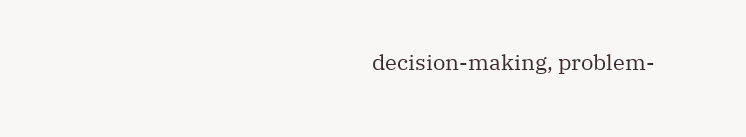decision-making, problem-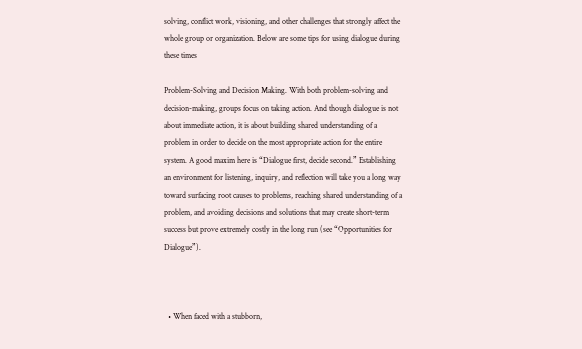solving, conflict work, visioning, and other challenges that strongly affect the whole group or organization. Below are some tips for using dialogue during these times

Problem-Solving and Decision Making. With both problem-solving and decision-making, groups focus on taking action. And though dialogue is not about immediate action, it is about building shared understanding of a problem in order to decide on the most appropriate action for the entire system. A good maxim here is “Dialogue first, decide second.” Establishing an environment for listening, inquiry, and reflection will take you a long way toward surfacing root causes to problems, reaching shared understanding of a problem, and avoiding decisions and solutions that may create short-term success but prove extremely costly in the long run (see “Opportunities for Dialogue”).



  • When faced with a stubborn,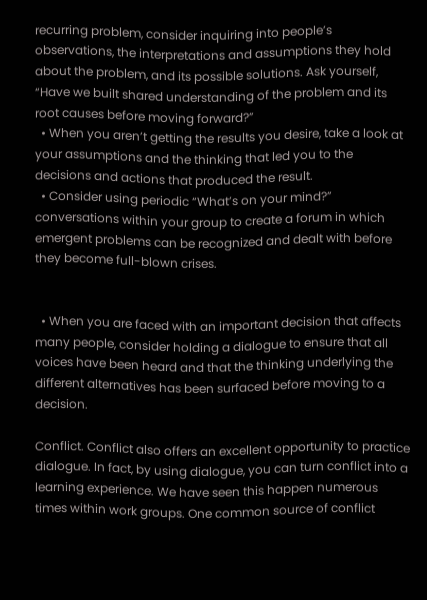recurring problem, consider inquiring into people’s observations, the interpretations and assumptions they hold about the problem, and its possible solutions. Ask yourself, “Have we built shared understanding of the problem and its root causes before moving forward?”
  • When you aren’t getting the results you desire, take a look at your assumptions and the thinking that led you to the decisions and actions that produced the result.
  • Consider using periodic “What’s on your mind?” conversations within your group to create a forum in which emergent problems can be recognized and dealt with before they become full-blown crises.


  • When you are faced with an important decision that affects many people, consider holding a dialogue to ensure that all voices have been heard and that the thinking underlying the different alternatives has been surfaced before moving to a decision.

Conflict. Conflict also offers an excellent opportunity to practice dialogue. In fact, by using dialogue, you can turn conflict into a learning experience. We have seen this happen numerous times within work groups. One common source of conflict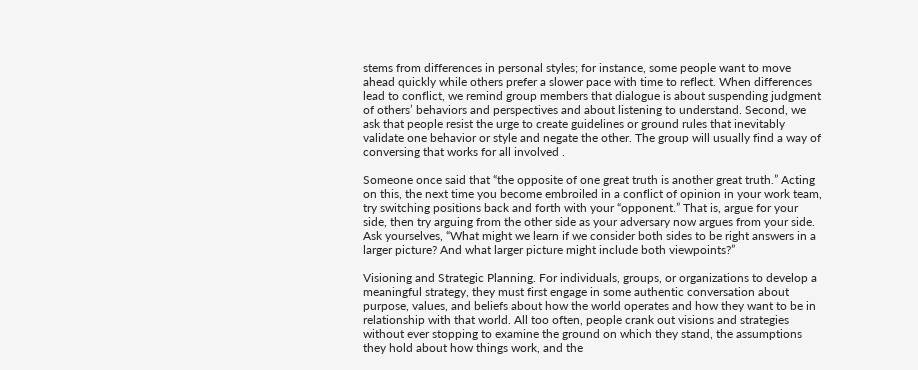stems from differences in personal styles; for instance, some people want to move ahead quickly while others prefer a slower pace with time to reflect. When differences lead to conflict, we remind group members that dialogue is about suspending judgment of others’ behaviors and perspectives and about listening to understand. Second, we ask that people resist the urge to create guidelines or ground rules that inevitably validate one behavior or style and negate the other. The group will usually find a way of conversing that works for all involved .

Someone once said that “the opposite of one great truth is another great truth.” Acting on this, the next time you become embroiled in a conflict of opinion in your work team, try switching positions back and forth with your “opponent.” That is, argue for your side, then try arguing from the other side as your adversary now argues from your side. Ask yourselves, “What might we learn if we consider both sides to be right answers in a larger picture? And what larger picture might include both viewpoints?”

Visioning and Strategic Planning. For individuals, groups, or organizations to develop a meaningful strategy, they must first engage in some authentic conversation about purpose, values, and beliefs about how the world operates and how they want to be in relationship with that world. All too often, people crank out visions and strategies without ever stopping to examine the ground on which they stand, the assumptions they hold about how things work, and the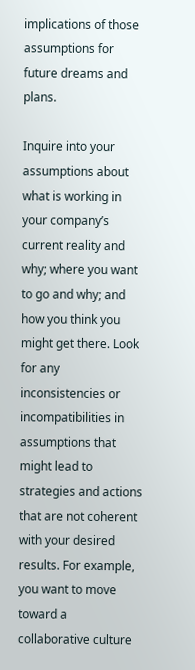implications of those assumptions for future dreams and plans.

Inquire into your assumptions about what is working in your company’s current reality and why; where you want to go and why; and how you think you might get there. Look for any inconsistencies or incompatibilities in assumptions that might lead to strategies and actions that are not coherent with your desired results. For example, you want to move toward a collaborative culture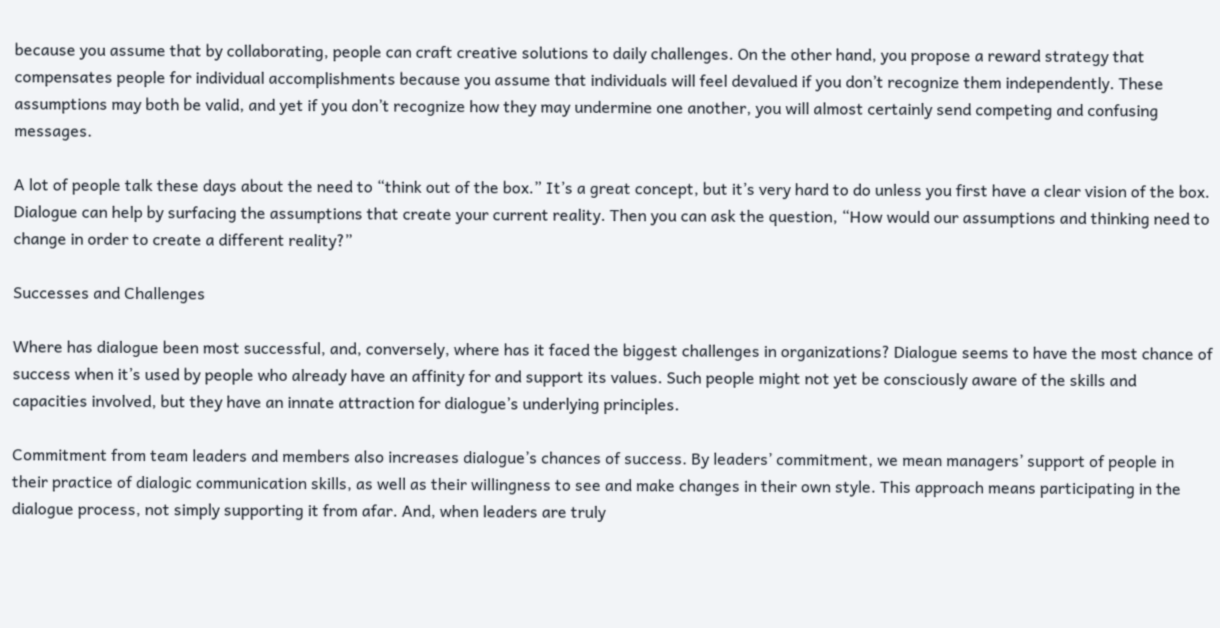because you assume that by collaborating, people can craft creative solutions to daily challenges. On the other hand, you propose a reward strategy that compensates people for individual accomplishments because you assume that individuals will feel devalued if you don’t recognize them independently. These assumptions may both be valid, and yet if you don’t recognize how they may undermine one another, you will almost certainly send competing and confusing messages.

A lot of people talk these days about the need to “think out of the box.” It’s a great concept, but it’s very hard to do unless you first have a clear vision of the box. Dialogue can help by surfacing the assumptions that create your current reality. Then you can ask the question, “How would our assumptions and thinking need to change in order to create a different reality?”

Successes and Challenges

Where has dialogue been most successful, and, conversely, where has it faced the biggest challenges in organizations? Dialogue seems to have the most chance of success when it’s used by people who already have an affinity for and support its values. Such people might not yet be consciously aware of the skills and capacities involved, but they have an innate attraction for dialogue’s underlying principles.

Commitment from team leaders and members also increases dialogue’s chances of success. By leaders’ commitment, we mean managers’ support of people in their practice of dialogic communication skills, as well as their willingness to see and make changes in their own style. This approach means participating in the dialogue process, not simply supporting it from afar. And, when leaders are truly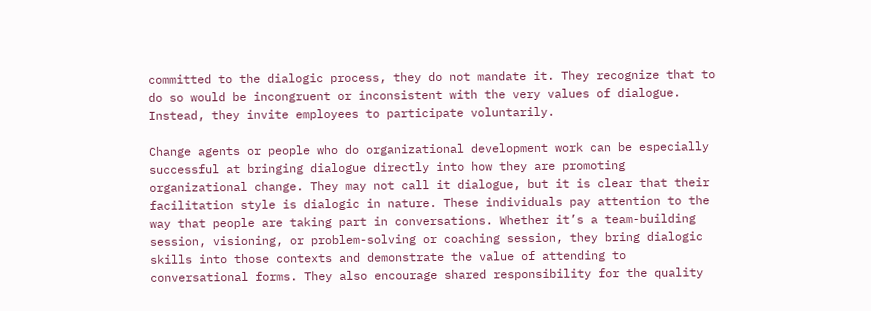committed to the dialogic process, they do not mandate it. They recognize that to do so would be incongruent or inconsistent with the very values of dialogue. Instead, they invite employees to participate voluntarily.

Change agents or people who do organizational development work can be especially successful at bringing dialogue directly into how they are promoting organizational change. They may not call it dialogue, but it is clear that their facilitation style is dialogic in nature. These individuals pay attention to the way that people are taking part in conversations. Whether it’s a team-building session, visioning, or problem-solving or coaching session, they bring dialogic skills into those contexts and demonstrate the value of attending to conversational forms. They also encourage shared responsibility for the quality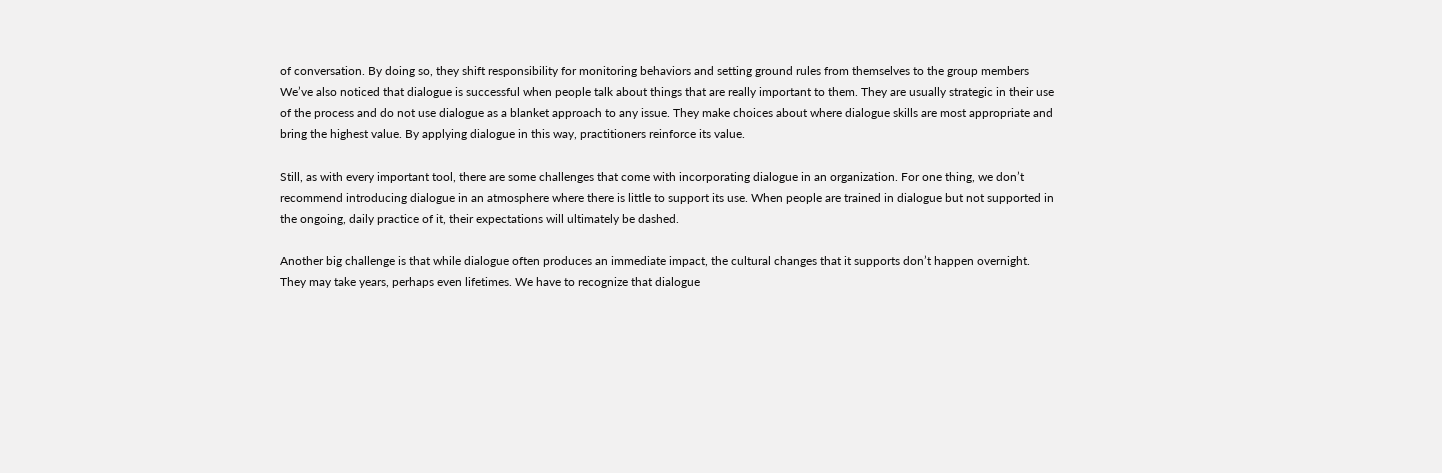of conversation. By doing so, they shift responsibility for monitoring behaviors and setting ground rules from themselves to the group members We’ve also noticed that dialogue is successful when people talk about things that are really important to them. They are usually strategic in their use of the process and do not use dialogue as a blanket approach to any issue. They make choices about where dialogue skills are most appropriate and bring the highest value. By applying dialogue in this way, practitioners reinforce its value.

Still, as with every important tool, there are some challenges that come with incorporating dialogue in an organization. For one thing, we don’t recommend introducing dialogue in an atmosphere where there is little to support its use. When people are trained in dialogue but not supported in the ongoing, daily practice of it, their expectations will ultimately be dashed.

Another big challenge is that while dialogue often produces an immediate impact, the cultural changes that it supports don’t happen overnight. They may take years, perhaps even lifetimes. We have to recognize that dialogue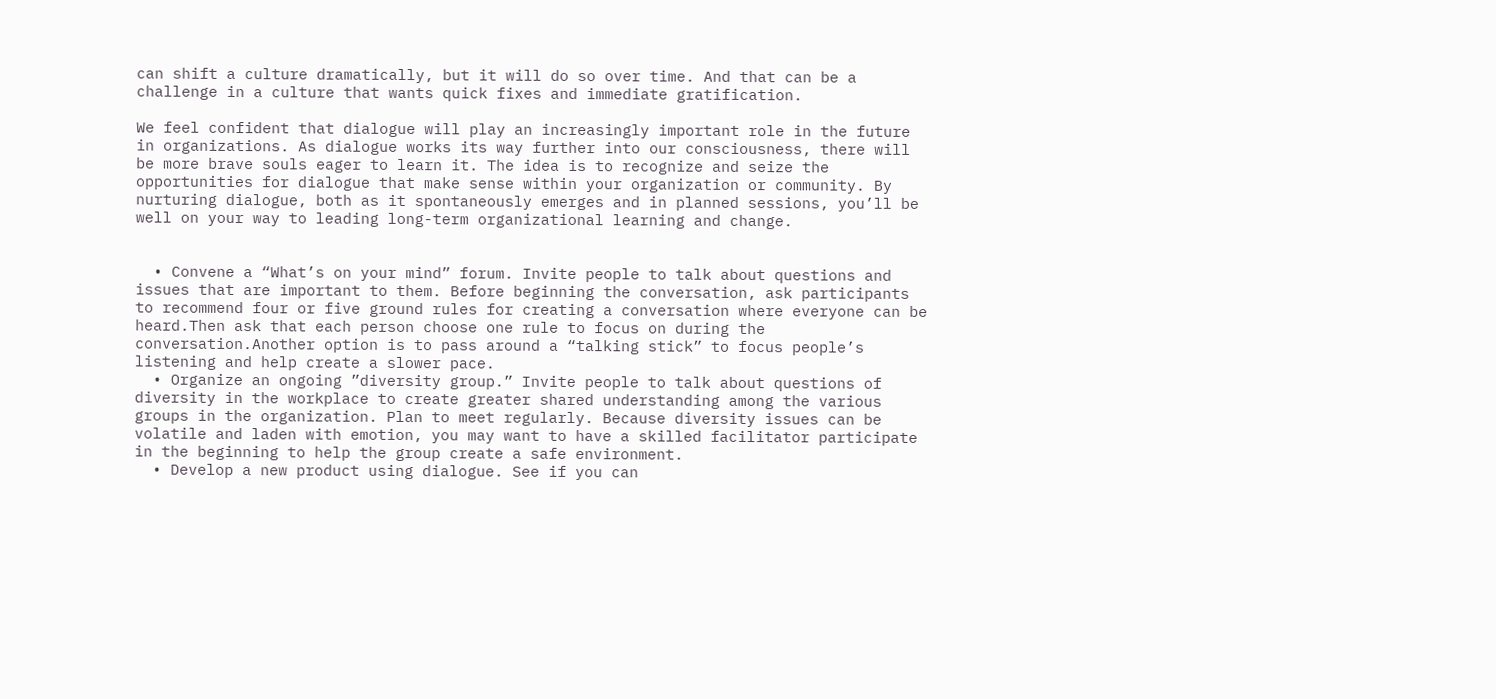can shift a culture dramatically, but it will do so over time. And that can be a challenge in a culture that wants quick fixes and immediate gratification.

We feel confident that dialogue will play an increasingly important role in the future in organizations. As dialogue works its way further into our consciousness, there will be more brave souls eager to learn it. The idea is to recognize and seize the opportunities for dialogue that make sense within your organization or community. By nurturing dialogue, both as it spontaneously emerges and in planned sessions, you’ll be well on your way to leading long-term organizational learning and change.


  • Convene a “What’s on your mind” forum. Invite people to talk about questions and issues that are important to them. Before beginning the conversation, ask participants to recommend four or five ground rules for creating a conversation where everyone can be heard.Then ask that each person choose one rule to focus on during the conversation.Another option is to pass around a “talking stick” to focus people’s listening and help create a slower pace.
  • Organize an ongoing ”diversity group.” Invite people to talk about questions of diversity in the workplace to create greater shared understanding among the various groups in the organization. Plan to meet regularly. Because diversity issues can be volatile and laden with emotion, you may want to have a skilled facilitator participate in the beginning to help the group create a safe environment.
  • Develop a new product using dialogue. See if you can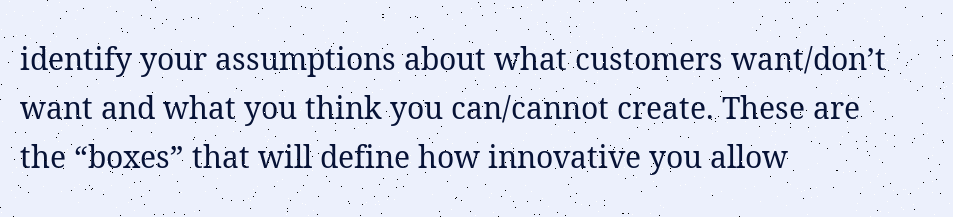identify your assumptions about what customers want/don’t want and what you think you can/cannot create. These are the “boxes” that will define how innovative you allow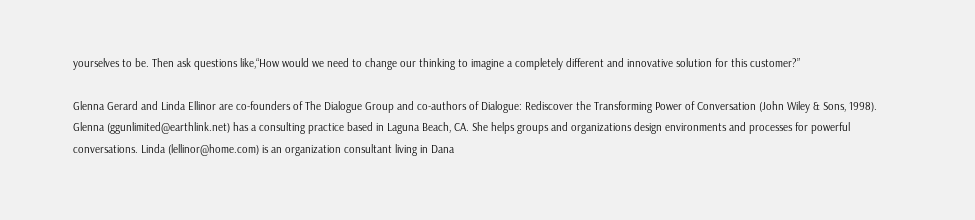yourselves to be. Then ask questions like,“How would we need to change our thinking to imagine a completely different and innovative solution for this customer?”

Glenna Gerard and Linda Ellinor are co-founders of The Dialogue Group and co-authors of Dialogue: Rediscover the Transforming Power of Conversation (John Wiley & Sons, 1998). Glenna (ggunlimited@earthlink.net) has a consulting practice based in Laguna Beach, CA. She helps groups and organizations design environments and processes for powerful conversations. Linda (lellinor@home.com) is an organization consultant living in Dana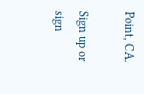Point, CA.

Sign up or sign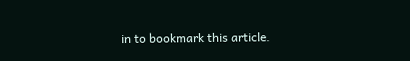in to bookmark this article.